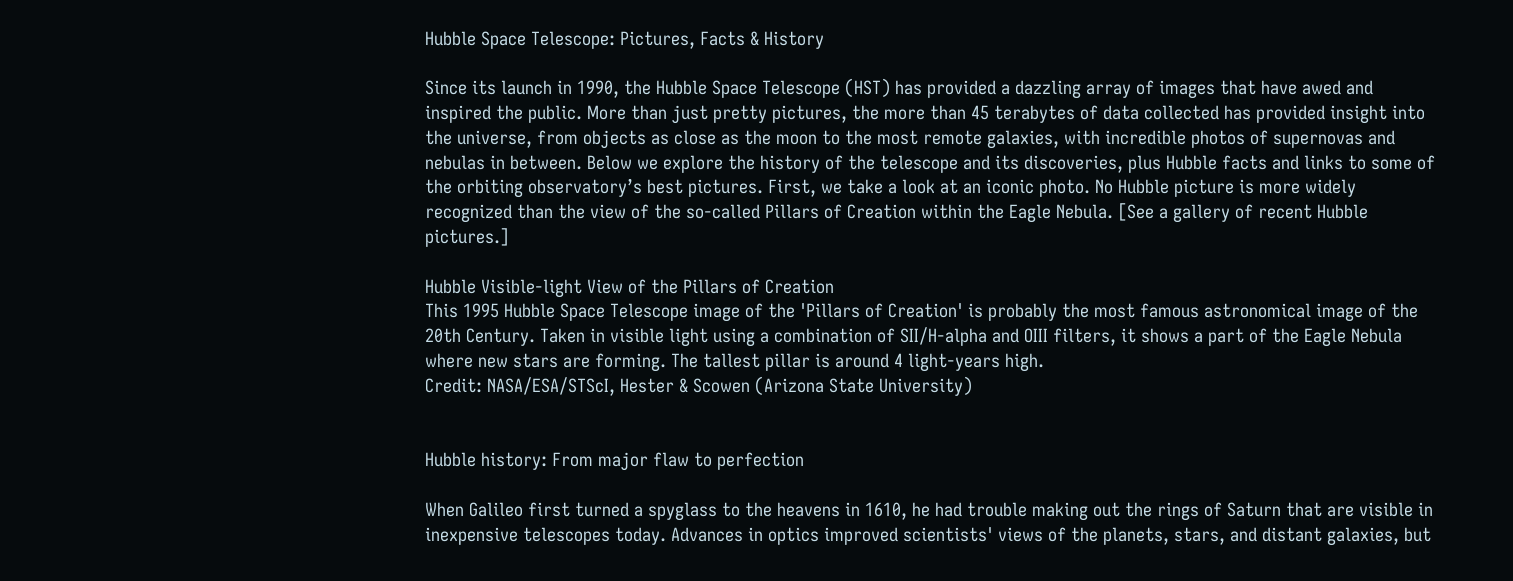Hubble Space Telescope: Pictures, Facts & History

Since its launch in 1990, the Hubble Space Telescope (HST) has provided a dazzling array of images that have awed and inspired the public. More than just pretty pictures, the more than 45 terabytes of data collected has provided insight into the universe, from objects as close as the moon to the most remote galaxies, with incredible photos of supernovas and nebulas in between. Below we explore the history of the telescope and its discoveries, plus Hubble facts and links to some of the orbiting observatory’s best pictures. First, we take a look at an iconic photo. No Hubble picture is more widely recognized than the view of the so-called Pillars of Creation within the Eagle Nebula. [See a gallery of recent Hubble pictures.]

Hubble Visible-light View of the Pillars of Creation
This 1995 Hubble Space Telescope image of the 'Pillars of Creation' is probably the most famous astronomical image of the 20th Century. Taken in visible light using a combination of SII/H-alpha and OIII filters, it shows a part of the Eagle Nebula where new stars are forming. The tallest pillar is around 4 light-years high.
Credit: NASA/ESA/STScI, Hester & Scowen (Arizona State University)


Hubble history: From major flaw to perfection

When Galileo first turned a spyglass to the heavens in 1610, he had trouble making out the rings of Saturn that are visible in inexpensive telescopes today. Advances in optics improved scientists' views of the planets, stars, and distant galaxies, but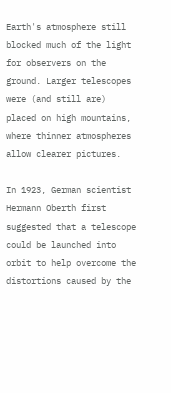Earth's atmosphere still blocked much of the light for observers on the ground. Larger telescopes were (and still are) placed on high mountains, where thinner atmospheres allow clearer pictures.

In 1923, German scientist Hermann Oberth first suggested that a telescope could be launched into orbit to help overcome the distortions caused by the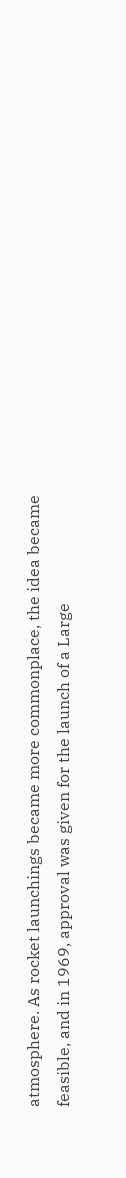atmosphere. As rocket launchings became more commonplace, the idea became feasible, and in 1969, approval was given for the launch of a Large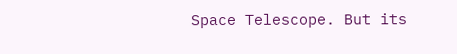Space Telescope. But its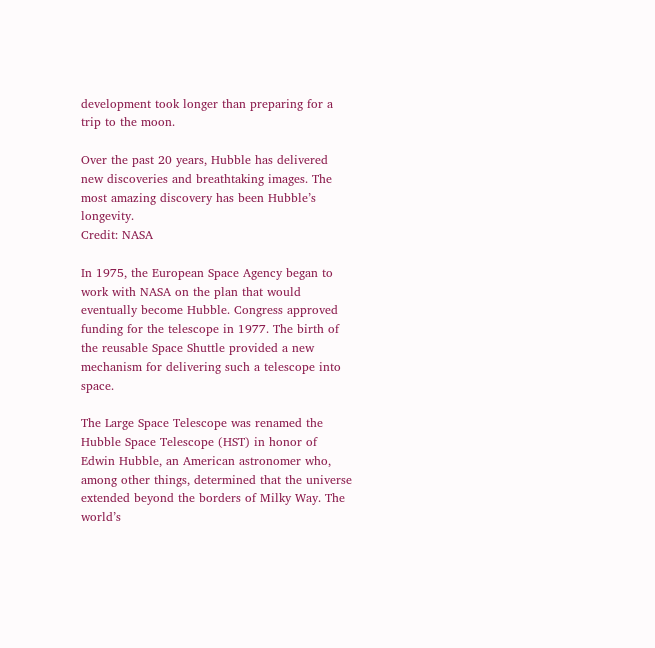development took longer than preparing for a trip to the moon.

Over the past 20 years, Hubble has delivered new discoveries and breathtaking images. The most amazing discovery has been Hubble’s longevity.
Credit: NASA

In 1975, the European Space Agency began to work with NASA on the plan that would eventually become Hubble. Congress approved funding for the telescope in 1977. The birth of the reusable Space Shuttle provided a new mechanism for delivering such a telescope into space.

The Large Space Telescope was renamed the Hubble Space Telescope (HST) in honor of Edwin Hubble, an American astronomer who, among other things, determined that the universe extended beyond the borders of Milky Way. The world’s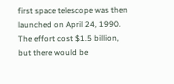first space telescope was then launched on April 24, 1990. The effort cost $1.5 billion, but there would be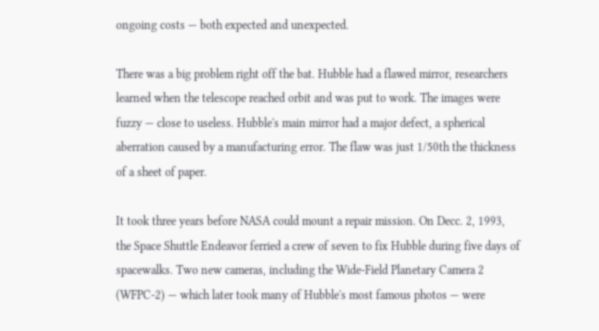ongoing costs — both expected and unexpected.

There was a big problem right off the bat. Hubble had a flawed mirror, researchers learned when the telescope reached orbit and was put to work. The images were fuzzy — close to useless. Hubble's main mirror had a major defect, a spherical aberration caused by a manufacturing error. The flaw was just 1/50th the thickness of a sheet of paper.

It took three years before NASA could mount a repair mission. On Decc. 2, 1993, the Space Shuttle Endeavor ferried a crew of seven to fix Hubble during five days of spacewalks. Two new cameras, including the Wide-Field Planetary Camera 2 (WFPC-2) — which later took many of Hubble's most famous photos — were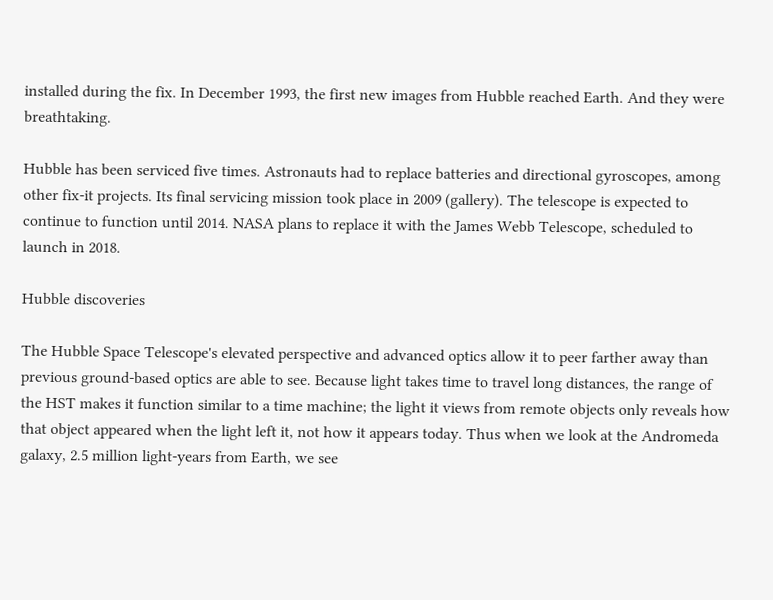installed during the fix. In December 1993, the first new images from Hubble reached Earth. And they were breathtaking.

Hubble has been serviced five times. Astronauts had to replace batteries and directional gyroscopes, among other fix-it projects. Its final servicing mission took place in 2009 (gallery). The telescope is expected to continue to function until 2014. NASA plans to replace it with the James Webb Telescope, scheduled to launch in 2018.

Hubble discoveries

The Hubble Space Telescope's elevated perspective and advanced optics allow it to peer farther away than previous ground-based optics are able to see. Because light takes time to travel long distances, the range of the HST makes it function similar to a time machine; the light it views from remote objects only reveals how that object appeared when the light left it, not how it appears today. Thus when we look at the Andromeda galaxy, 2.5 million light-years from Earth, we see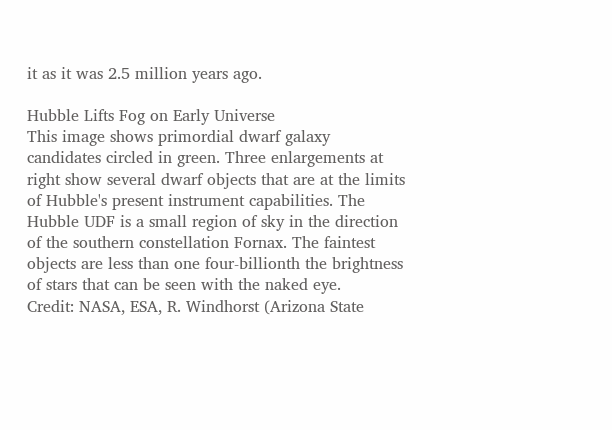it as it was 2.5 million years ago.

Hubble Lifts Fog on Early Universe
This image shows primordial dwarf galaxy candidates circled in green. Three enlargements at right show several dwarf objects that are at the limits of Hubble's present instrument capabilities. The Hubble UDF is a small region of sky in the direction of the southern constellation Fornax. The faintest objects are less than one four-billionth the brightness of stars that can be seen with the naked eye.
Credit: NASA, ESA, R. Windhorst (Arizona State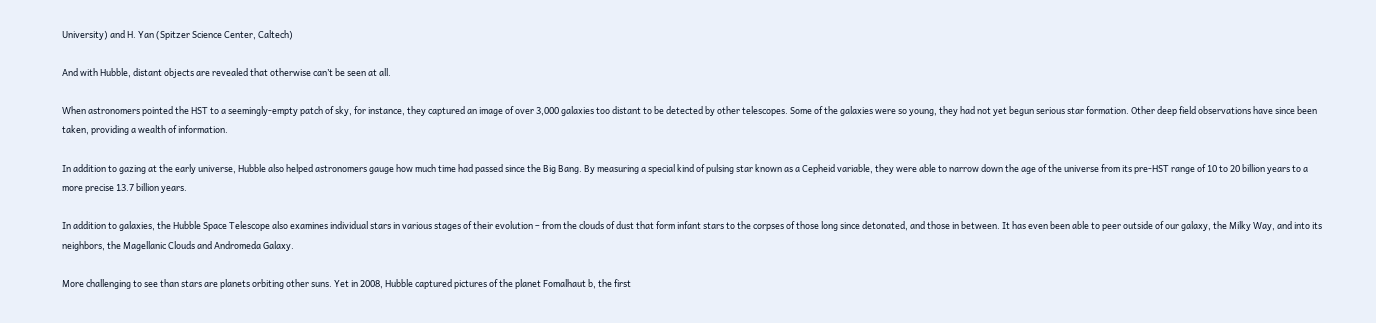University) and H. Yan (Spitzer Science Center, Caltech)

And with Hubble, distant objects are revealed that otherwise can’t be seen at all.

When astronomers pointed the HST to a seemingly-empty patch of sky, for instance, they captured an image of over 3,000 galaxies too distant to be detected by other telescopes. Some of the galaxies were so young, they had not yet begun serious star formation. Other deep field observations have since been taken, providing a wealth of information.

In addition to gazing at the early universe, Hubble also helped astronomers gauge how much time had passed since the Big Bang. By measuring a special kind of pulsing star known as a Cepheid variable, they were able to narrow down the age of the universe from its pre-HST range of 10 to 20 billion years to a more precise 13.7 billion years.

In addition to galaxies, the Hubble Space Telescope also examines individual stars in various stages of their evolution – from the clouds of dust that form infant stars to the corpses of those long since detonated, and those in between. It has even been able to peer outside of our galaxy, the Milky Way, and into its neighbors, the Magellanic Clouds and Andromeda Galaxy.

More challenging to see than stars are planets orbiting other suns. Yet in 2008, Hubble captured pictures of the planet Fomalhaut b, the first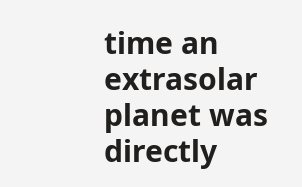time an extrasolar planet was directly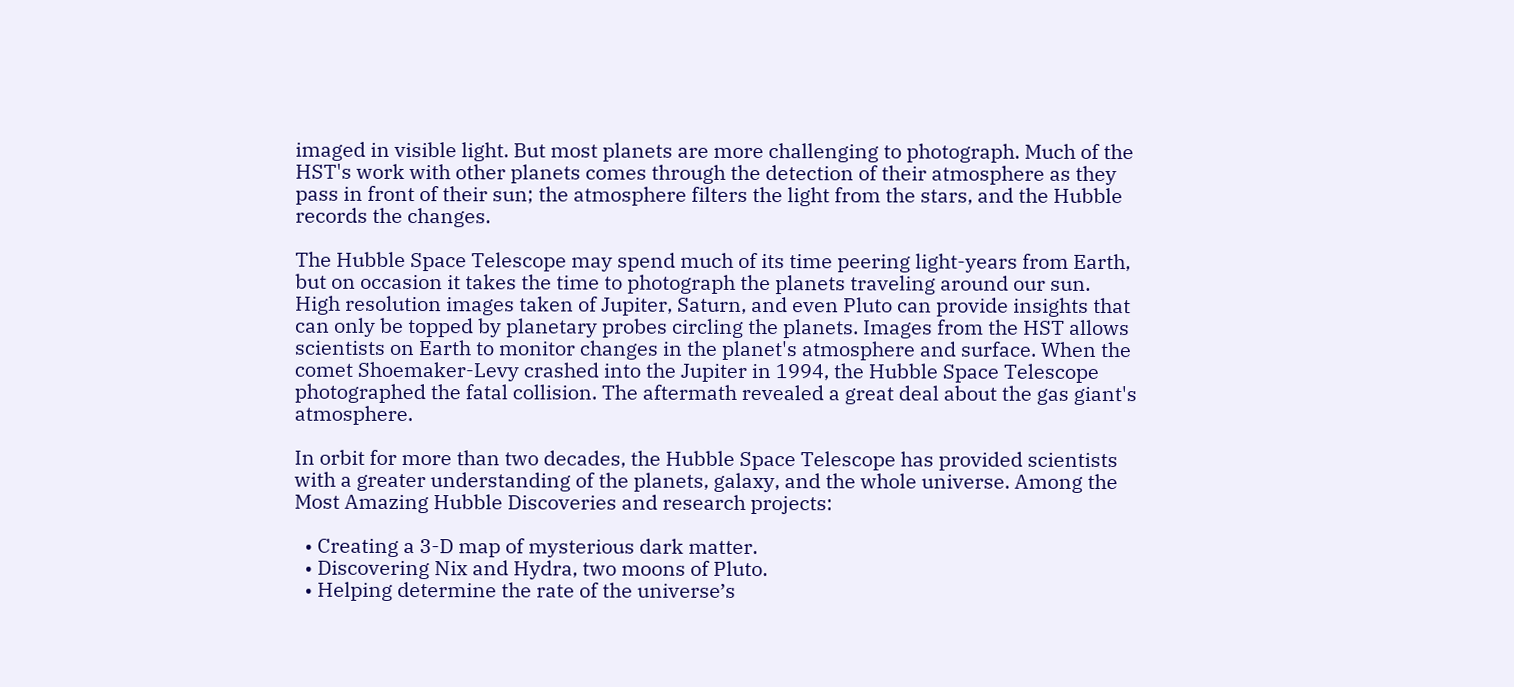imaged in visible light. But most planets are more challenging to photograph. Much of the HST's work with other planets comes through the detection of their atmosphere as they pass in front of their sun; the atmosphere filters the light from the stars, and the Hubble records the changes.

The Hubble Space Telescope may spend much of its time peering light-years from Earth, but on occasion it takes the time to photograph the planets traveling around our sun.  High resolution images taken of Jupiter, Saturn, and even Pluto can provide insights that can only be topped by planetary probes circling the planets. Images from the HST allows scientists on Earth to monitor changes in the planet's atmosphere and surface. When the comet Shoemaker-Levy crashed into the Jupiter in 1994, the Hubble Space Telescope photographed the fatal collision. The aftermath revealed a great deal about the gas giant's atmosphere.

In orbit for more than two decades, the Hubble Space Telescope has provided scientists with a greater understanding of the planets, galaxy, and the whole universe. Among the Most Amazing Hubble Discoveries and research projects:

  • Creating a 3-D map of mysterious dark matter.
  • Discovering Nix and Hydra, two moons of Pluto.
  • Helping determine the rate of the universe’s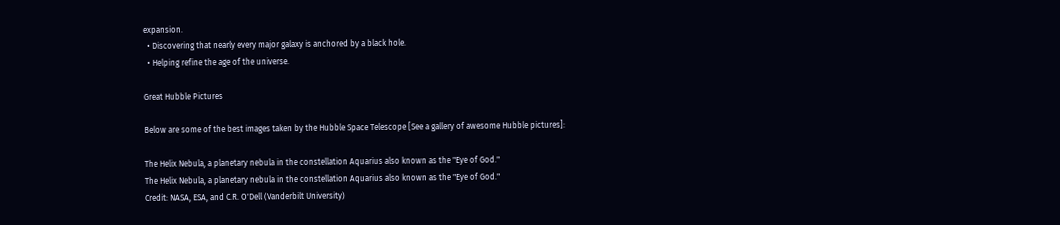expansion.
  • Discovering that nearly every major galaxy is anchored by a black hole.
  • Helping refine the age of the universe.

Great Hubble Pictures

Below are some of the best images taken by the Hubble Space Telescope [See a gallery of awesome Hubble pictures]:

The Helix Nebula, a planetary nebula in the constellation Aquarius also known as the "Eye of God."
The Helix Nebula, a planetary nebula in the constellation Aquarius also known as the "Eye of God."
Credit: NASA, ESA, and C.R. O'Dell (Vanderbilt University)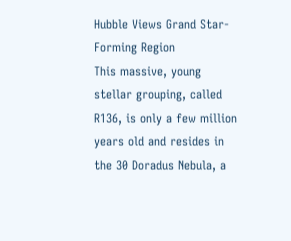Hubble Views Grand Star-Forming Region
This massive, young stellar grouping, called R136, is only a few million years old and resides in the 30 Doradus Nebula, a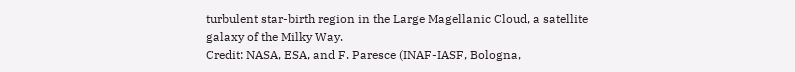turbulent star-birth region in the Large Magellanic Cloud, a satellite galaxy of the Milky Way.
Credit: NASA, ESA, and F. Paresce (INAF-IASF, Bologna,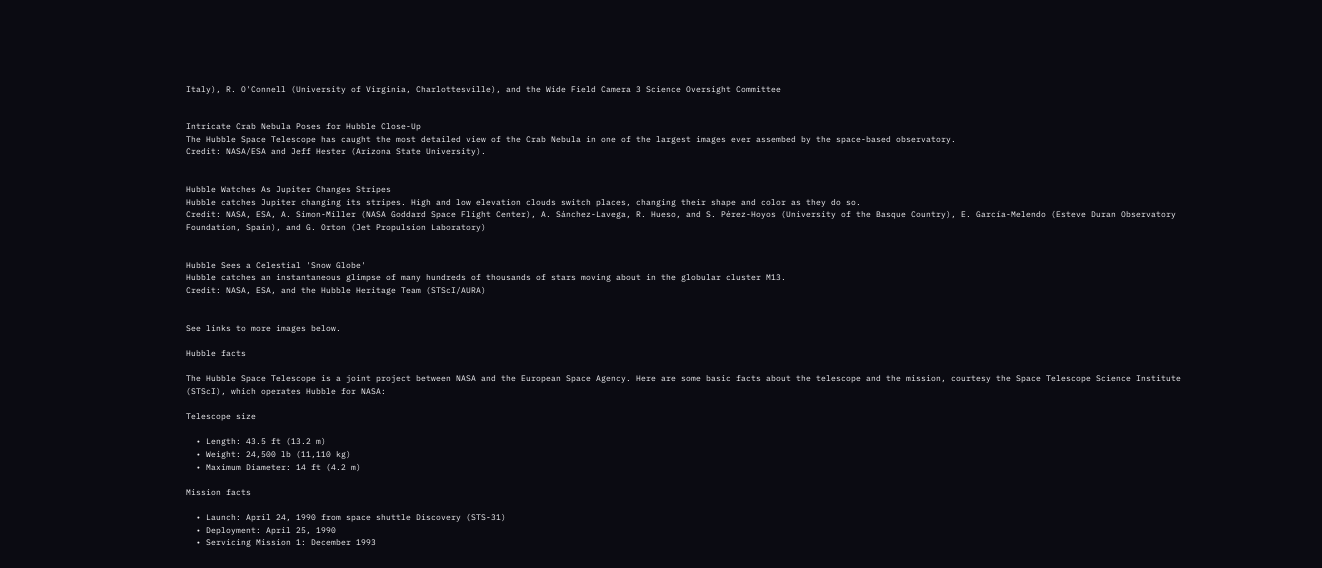Italy), R. O'Connell (University of Virginia, Charlottesville), and the Wide Field Camera 3 Science Oversight Committee


Intricate Crab Nebula Poses for Hubble Close-Up
The Hubble Space Telescope has caught the most detailed view of the Crab Nebula in one of the largest images ever assembed by the space-based observatory.
Credit: NASA/ESA and Jeff Hester (Arizona State University).


Hubble Watches As Jupiter Changes Stripes
Hubble catches Jupiter changing its stripes. High and low elevation clouds switch places, changing their shape and color as they do so.
Credit: NASA, ESA, A. Simon-Miller (NASA Goddard Space Flight Center), A. Sánchez-Lavega, R. Hueso, and S. Pérez-Hoyos (University of the Basque Country), E. García-Melendo (Esteve Duran Observatory Foundation, Spain), and G. Orton (Jet Propulsion Laboratory)


Hubble Sees a Celestial 'Snow Globe'
Hubble catches an instantaneous glimpse of many hundreds of thousands of stars moving about in the globular cluster M13.
Credit: NASA, ESA, and the Hubble Heritage Team (STScI/AURA)


See links to more images below.

Hubble facts

The Hubble Space Telescope is a joint project between NASA and the European Space Agency. Here are some basic facts about the telescope and the mission, courtesy the Space Telescope Science Institute (STScI), which operates Hubble for NASA:

Telescope size

  • Length: 43.5 ft (13.2 m)
  • Weight: 24,500 lb (11,110 kg)
  • Maximum Diameter: 14 ft (4.2 m)

Mission facts

  • Launch: April 24, 1990 from space shuttle Discovery (STS-31)
  • Deployment: April 25, 1990
  • Servicing Mission 1: December 1993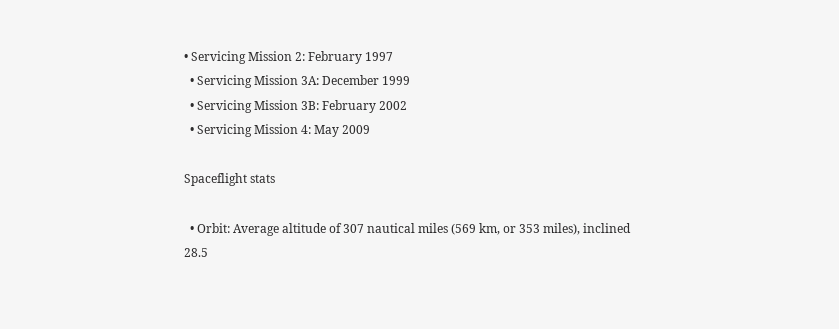• Servicing Mission 2: February 1997
  • Servicing Mission 3A: December 1999
  • Servicing Mission 3B: February 2002
  • Servicing Mission 4: May 2009

Spaceflight stats

  • Orbit: Average altitude of 307 nautical miles (569 km, or 353 miles), inclined 28.5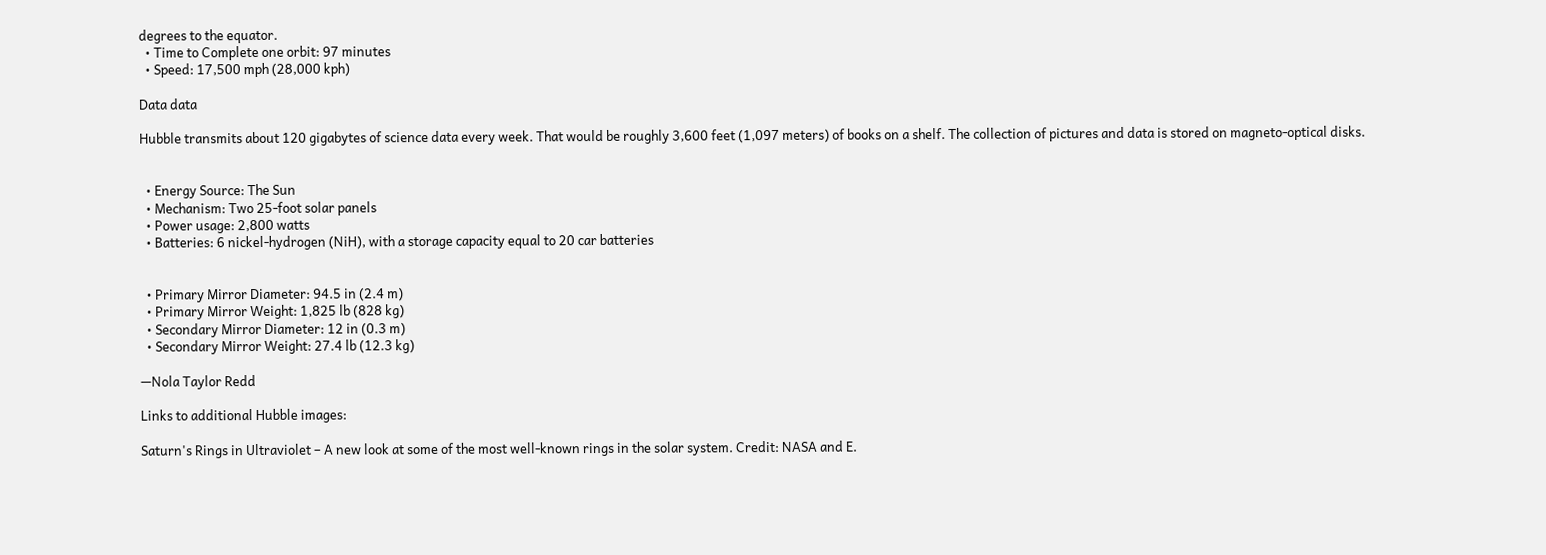degrees to the equator.
  • Time to Complete one orbit: 97 minutes
  • Speed: 17,500 mph (28,000 kph)

Data data

Hubble transmits about 120 gigabytes of science data every week. That would be roughly 3,600 feet (1,097 meters) of books on a shelf. The collection of pictures and data is stored on magneto-optical disks.


  • Energy Source: The Sun
  • Mechanism: Two 25-foot solar panels
  • Power usage: 2,800 watts
  • Batteries: 6 nickel-hydrogen (NiH), with a storage capacity equal to 20 car batteries


  • Primary Mirror Diameter: 94.5 in (2.4 m)
  • Primary Mirror Weight: 1,825 lb (828 kg)
  • Secondary Mirror Diameter: 12 in (0.3 m)
  • Secondary Mirror Weight: 27.4 lb (12.3 kg)

—Nola Taylor Redd

Links to additional Hubble images:

Saturn's Rings in Ultraviolet – A new look at some of the most well-known rings in the solar system. Credit: NASA and E.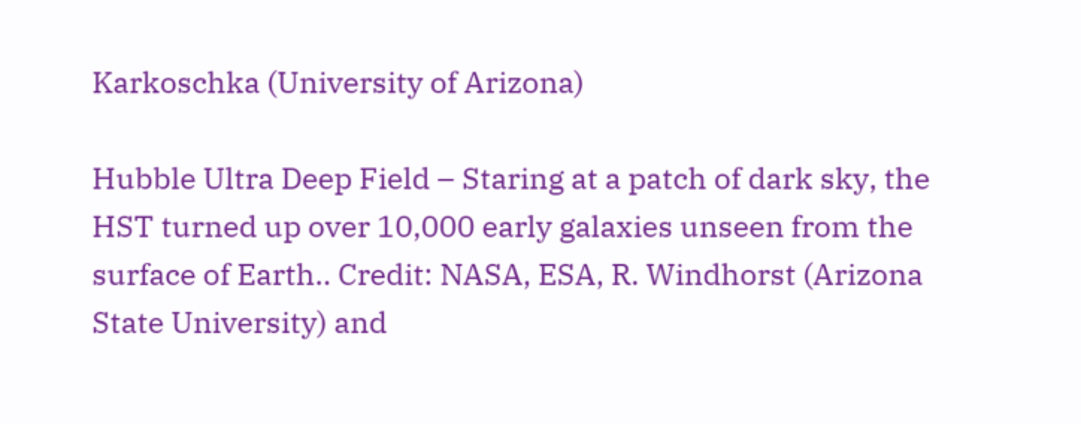Karkoschka (University of Arizona)

Hubble Ultra Deep Field – Staring at a patch of dark sky, the HST turned up over 10,000 early galaxies unseen from the surface of Earth.. Credit: NASA, ESA, R. Windhorst (Arizona State University) and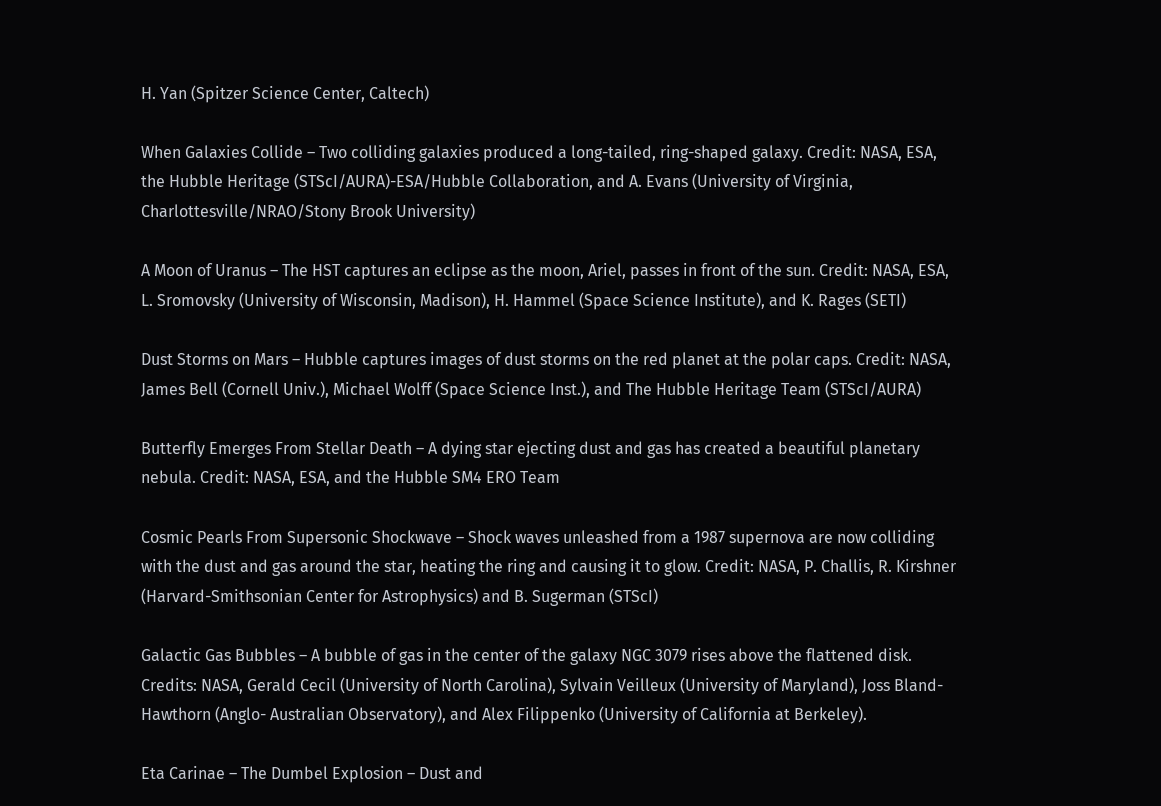H. Yan (Spitzer Science Center, Caltech)

When Galaxies Collide – Two colliding galaxies produced a long-tailed, ring-shaped galaxy. Credit: NASA, ESA, the Hubble Heritage (STScI/AURA)-ESA/Hubble Collaboration, and A. Evans (University of Virginia, Charlottesville/NRAO/Stony Brook University)

A Moon of Uranus – The HST captures an eclipse as the moon, Ariel, passes in front of the sun. Credit: NASA, ESA, L. Sromovsky (University of Wisconsin, Madison), H. Hammel (Space Science Institute), and K. Rages (SETI)

Dust Storms on Mars – Hubble captures images of dust storms on the red planet at the polar caps. Credit: NASA, James Bell (Cornell Univ.), Michael Wolff (Space Science Inst.), and The Hubble Heritage Team (STScI/AURA)

Butterfly Emerges From Stellar Death – A dying star ejecting dust and gas has created a beautiful planetary nebula. Credit: NASA, ESA, and the Hubble SM4 ERO Team

Cosmic Pearls From Supersonic Shockwave – Shock waves unleashed from a 1987 supernova are now colliding with the dust and gas around the star, heating the ring and causing it to glow. Credit: NASA, P. Challis, R. Kirshner (Harvard-Smithsonian Center for Astrophysics) and B. Sugerman (STScI)

Galactic Gas Bubbles – A bubble of gas in the center of the galaxy NGC 3079 rises above the flattened disk. Credits: NASA, Gerald Cecil (University of North Carolina), Sylvain Veilleux (University of Maryland), Joss Bland-Hawthorn (Anglo- Australian Observatory), and Alex Filippenko (University of California at Berkeley).

Eta Carinae – The Dumbel Explosion – Dust and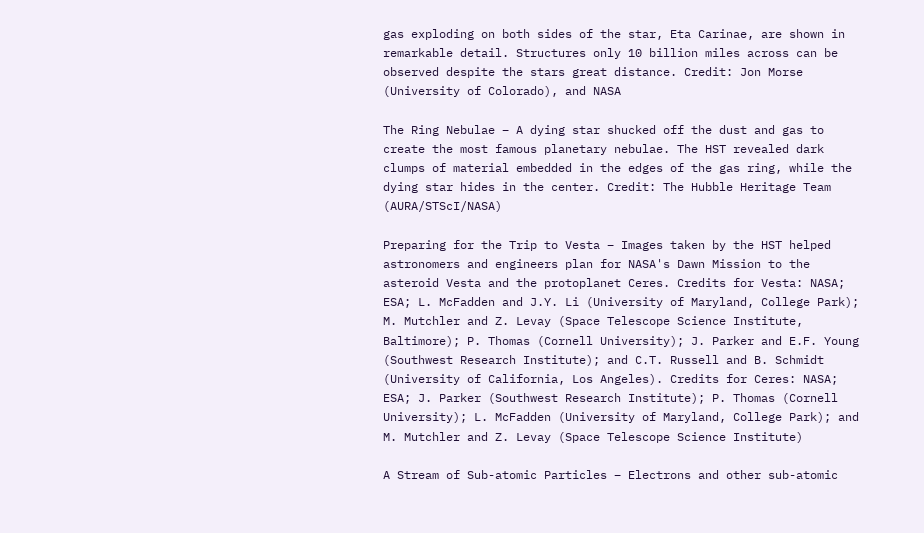gas exploding on both sides of the star, Eta Carinae, are shown in remarkable detail. Structures only 10 billion miles across can be observed despite the stars great distance. Credit: Jon Morse (University of Colorado), and NASA

The Ring Nebulae – A dying star shucked off the dust and gas to create the most famous planetary nebulae. The HST revealed dark clumps of material embedded in the edges of the gas ring, while the dying star hides in the center. Credit: The Hubble Heritage Team (AURA/STScI/NASA)

Preparing for the Trip to Vesta – Images taken by the HST helped astronomers and engineers plan for NASA's Dawn Mission to the asteroid Vesta and the protoplanet Ceres. Credits for Vesta: NASA; ESA; L. McFadden and J.Y. Li (University of Maryland, College Park); M. Mutchler and Z. Levay (Space Telescope Science Institute, Baltimore); P. Thomas (Cornell University); J. Parker and E.F. Young (Southwest Research Institute); and C.T. Russell and B. Schmidt (University of California, Los Angeles). Credits for Ceres: NASA; ESA; J. Parker (Southwest Research Institute); P. Thomas (Cornell University); L. McFadden (University of Maryland, College Park); and M. Mutchler and Z. Levay (Space Telescope Science Institute)

A Stream of Sub-atomic Particles – Electrons and other sub-atomic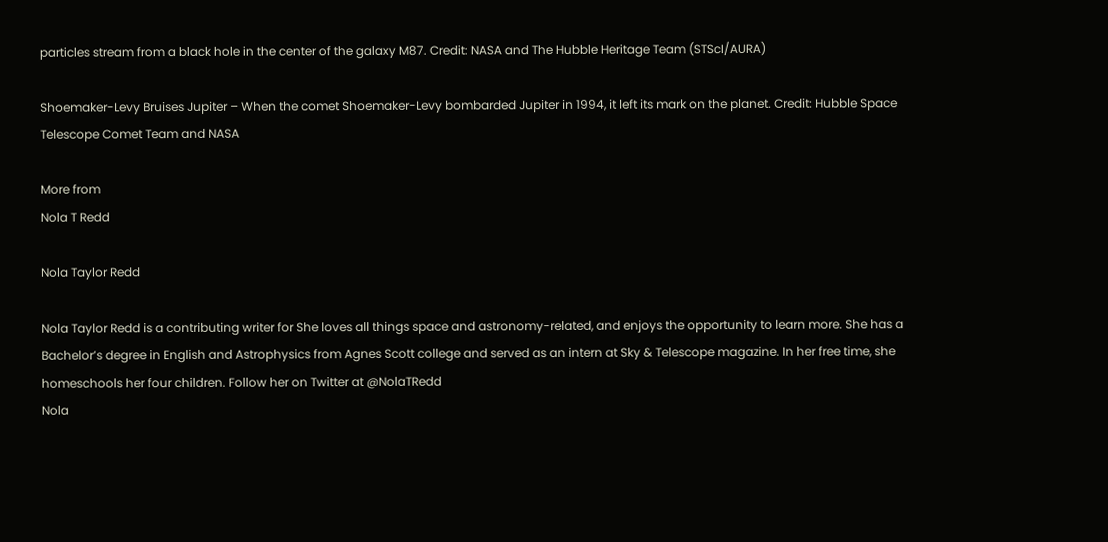particles stream from a black hole in the center of the galaxy M87. Credit: NASA and The Hubble Heritage Team (STScI/AURA)

Shoemaker-Levy Bruises Jupiter – When the comet Shoemaker-Levy bombarded Jupiter in 1994, it left its mark on the planet. Credit: Hubble Space Telescope Comet Team and NASA

More from
Nola T Redd

Nola Taylor Redd

Nola Taylor Redd is a contributing writer for She loves all things space and astronomy-related, and enjoys the opportunity to learn more. She has a Bachelor’s degree in English and Astrophysics from Agnes Scott college and served as an intern at Sky & Telescope magazine. In her free time, she homeschools her four children. Follow her on Twitter at @NolaTRedd
Nola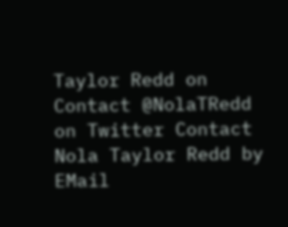Taylor Redd on
Contact @NolaTRedd on Twitter Contact Nola Taylor Redd by EMail